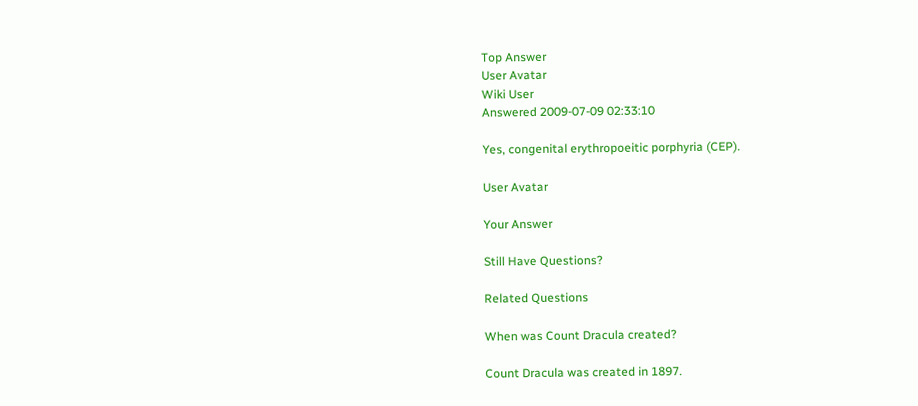Top Answer
User Avatar
Wiki User
Answered 2009-07-09 02:33:10

Yes, congenital erythropoeitic porphyria (CEP).

User Avatar

Your Answer

Still Have Questions?

Related Questions

When was Count Dracula created?

Count Dracula was created in 1897.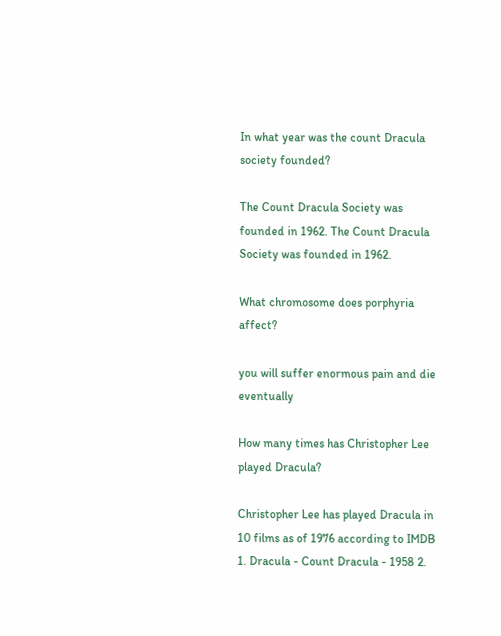In what year was the count Dracula society founded?

The Count Dracula Society was founded in 1962. The Count Dracula Society was founded in 1962.

What chromosome does porphyria affect?

you will suffer enormous pain and die eventually

How many times has Christopher Lee played Dracula?

Christopher Lee has played Dracula in 10 films as of 1976 according to IMDB 1. Dracula - Count Dracula - 1958 2.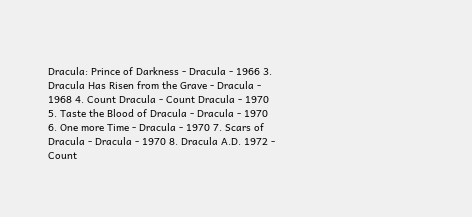Dracula: Prince of Darkness - Dracula - 1966 3. Dracula Has Risen from the Grave - Dracula - 1968 4. Count Dracula - Count Dracula - 1970 5. Taste the Blood of Dracula - Dracula - 1970 6. One more Time - Dracula - 1970 7. Scars of Dracula - Dracula - 1970 8. Dracula A.D. 1972 - Count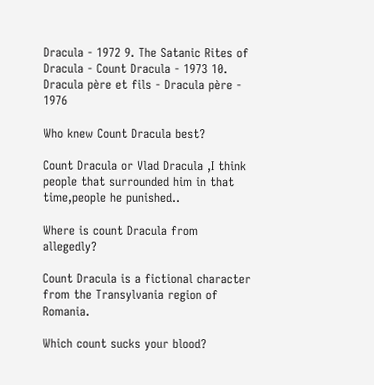Dracula - 1972 9. The Satanic Rites of Dracula - Count Dracula - 1973 10. Dracula père et fils - Dracula père - 1976

Who knew Count Dracula best?

Count Dracula or Vlad Dracula ,I think people that surrounded him in that time,people he punished..

Where is count Dracula from allegedly?

Count Dracula is a fictional character from the Transylvania region of Romania.

Which count sucks your blood?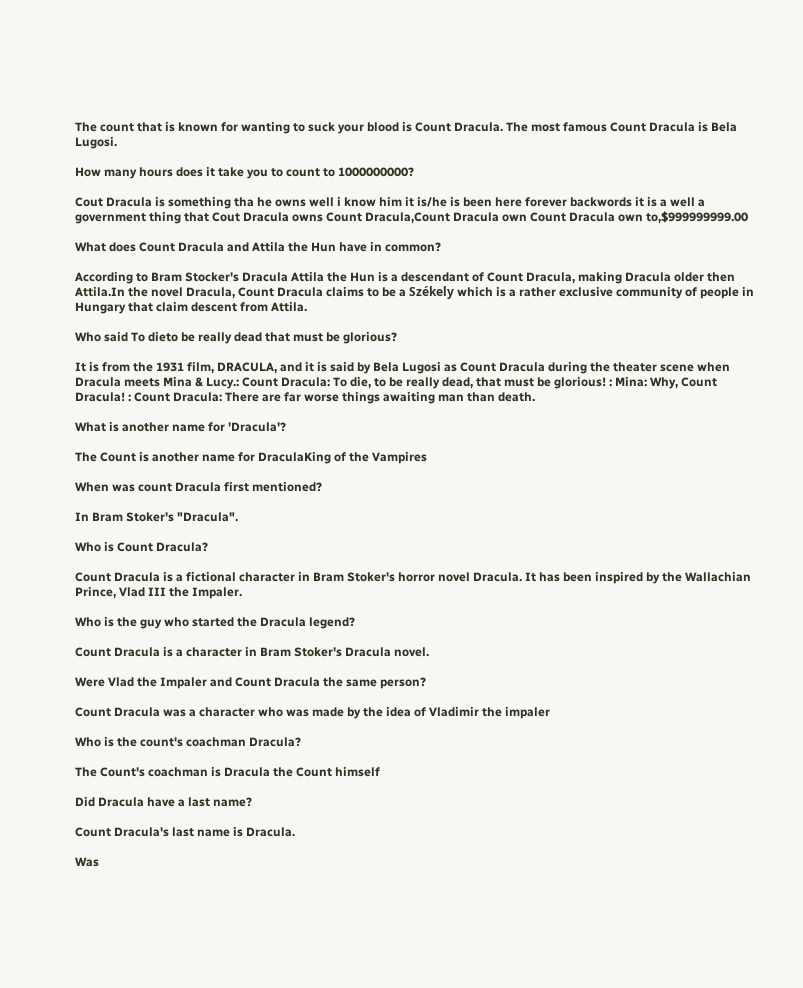The count that is known for wanting to suck your blood is Count Dracula. The most famous Count Dracula is Bela Lugosi.

How many hours does it take you to count to 1000000000?

Cout Dracula is something tha he owns well i know him it is/he is been here forever backwords it is a well a government thing that Cout Dracula owns Count Dracula,Count Dracula own Count Dracula own to,$999999999.00

What does Count Dracula and Attila the Hun have in common?

According to Bram Stocker's Dracula Attila the Hun is a descendant of Count Dracula, making Dracula older then Attila.In the novel Dracula, Count Dracula claims to be a Székely which is a rather exclusive community of people in Hungary that claim descent from Attila.

Who said To dieto be really dead that must be glorious?

It is from the 1931 film, DRACULA, and it is said by Bela Lugosi as Count Dracula during the theater scene when Dracula meets Mina & Lucy.: Count Dracula: To die, to be really dead, that must be glorious! : Mina: Why, Count Dracula! : Count Dracula: There are far worse things awaiting man than death.

What is another name for 'Dracula'?

The Count is another name for DraculaKing of the Vampires

When was count Dracula first mentioned?

In Bram Stoker's "Dracula".

Who is Count Dracula?

Count Dracula is a fictional character in Bram Stoker's horror novel Dracula. It has been inspired by the Wallachian Prince, Vlad III the Impaler.

Who is the guy who started the Dracula legend?

Count Dracula is a character in Bram Stoker's Dracula novel.

Were Vlad the Impaler and Count Dracula the same person?

Count Dracula was a character who was made by the idea of Vladimir the impaler

Who is the count's coachman Dracula?

The Count's coachman is Dracula the Count himself

Did Dracula have a last name?

Count Dracula's last name is Dracula.

Was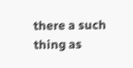there a such thing as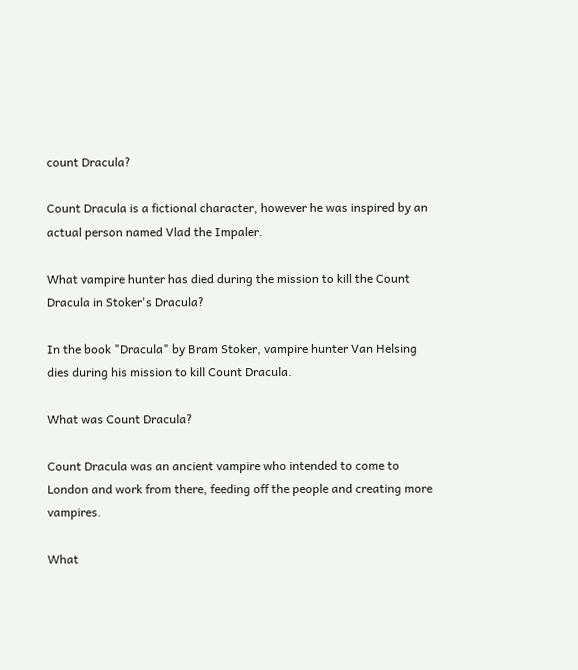count Dracula?

Count Dracula is a fictional character, however he was inspired by an actual person named Vlad the Impaler.

What vampire hunter has died during the mission to kill the Count Dracula in Stoker's Dracula?

In the book "Dracula" by Bram Stoker, vampire hunter Van Helsing dies during his mission to kill Count Dracula.

What was Count Dracula?

Count Dracula was an ancient vampire who intended to come to London and work from there, feeding off the people and creating more vampires.

What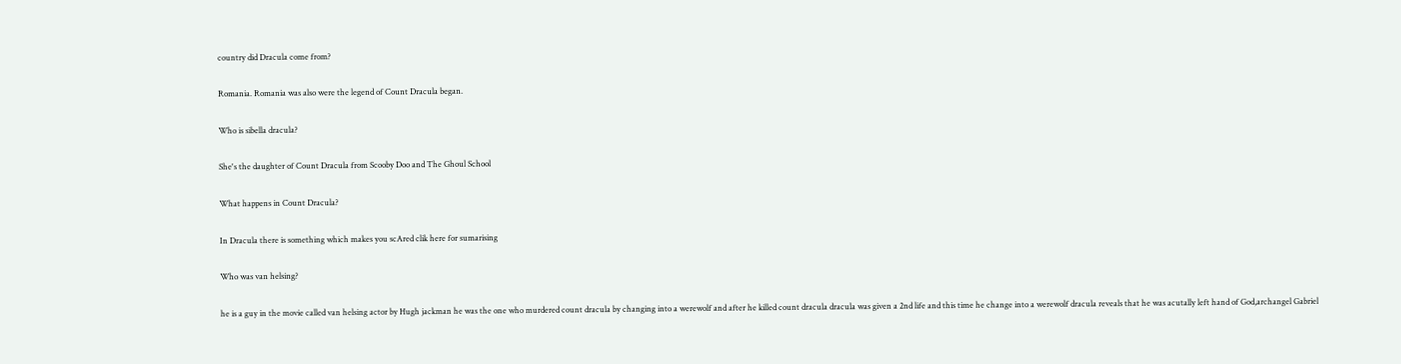country did Dracula come from?

Romania. Romania was also were the legend of Count Dracula began.

Who is sibella dracula?

She's the daughter of Count Dracula from Scooby Doo and The Ghoul School

What happens in Count Dracula?

In Dracula there is something which makes you scAred clik here for sumarising

Who was van helsing?

he is a guy in the movie called van helsing actor by Hugh jackman he was the one who murdered count dracula by changing into a werewolf and after he killed count dracula dracula was given a 2nd life and this time he change into a werewolf dracula reveals that he was acutally left hand of God,archangel Gabriel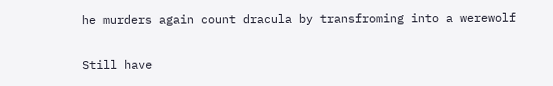he murders again count dracula by transfroming into a werewolf

Still have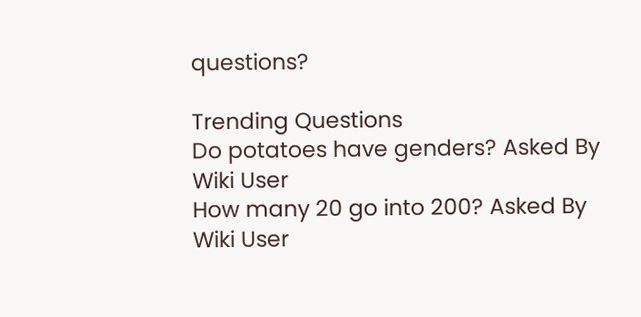questions?

Trending Questions
Do potatoes have genders? Asked By Wiki User
How many 20 go into 200? Asked By Wiki User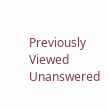Previously Viewed
Unanswered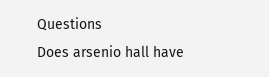Questions
Does arsenio hall have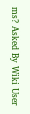ms? Asked By Wiki User